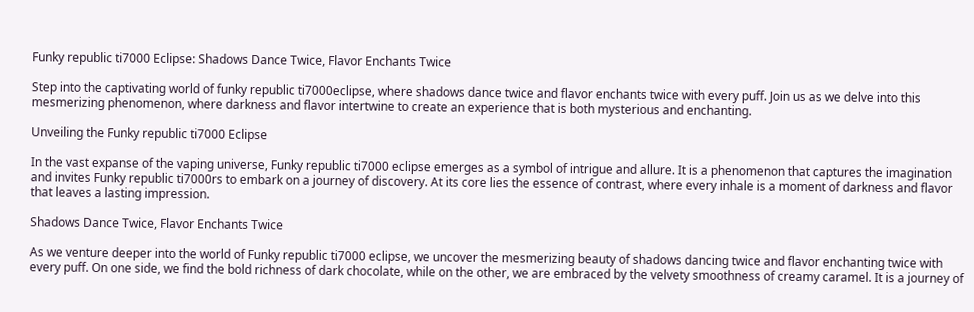Funky republic ti7000 Eclipse: Shadows Dance Twice, Flavor Enchants Twice

Step into the captivating world of funky republic ti7000eclipse, where shadows dance twice and flavor enchants twice with every puff. Join us as we delve into this mesmerizing phenomenon, where darkness and flavor intertwine to create an experience that is both mysterious and enchanting.

Unveiling the Funky republic ti7000 Eclipse

In the vast expanse of the vaping universe, Funky republic ti7000 eclipse emerges as a symbol of intrigue and allure. It is a phenomenon that captures the imagination and invites Funky republic ti7000rs to embark on a journey of discovery. At its core lies the essence of contrast, where every inhale is a moment of darkness and flavor that leaves a lasting impression.

Shadows Dance Twice, Flavor Enchants Twice

As we venture deeper into the world of Funky republic ti7000 eclipse, we uncover the mesmerizing beauty of shadows dancing twice and flavor enchanting twice with every puff. On one side, we find the bold richness of dark chocolate, while on the other, we are embraced by the velvety smoothness of creamy caramel. It is a journey of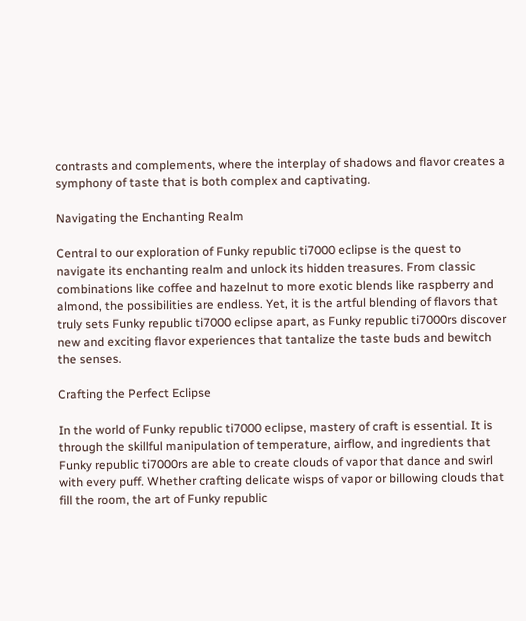contrasts and complements, where the interplay of shadows and flavor creates a symphony of taste that is both complex and captivating.

Navigating the Enchanting Realm

Central to our exploration of Funky republic ti7000 eclipse is the quest to navigate its enchanting realm and unlock its hidden treasures. From classic combinations like coffee and hazelnut to more exotic blends like raspberry and almond, the possibilities are endless. Yet, it is the artful blending of flavors that truly sets Funky republic ti7000 eclipse apart, as Funky republic ti7000rs discover new and exciting flavor experiences that tantalize the taste buds and bewitch the senses.

Crafting the Perfect Eclipse

In the world of Funky republic ti7000 eclipse, mastery of craft is essential. It is through the skillful manipulation of temperature, airflow, and ingredients that Funky republic ti7000rs are able to create clouds of vapor that dance and swirl with every puff. Whether crafting delicate wisps of vapor or billowing clouds that fill the room, the art of Funky republic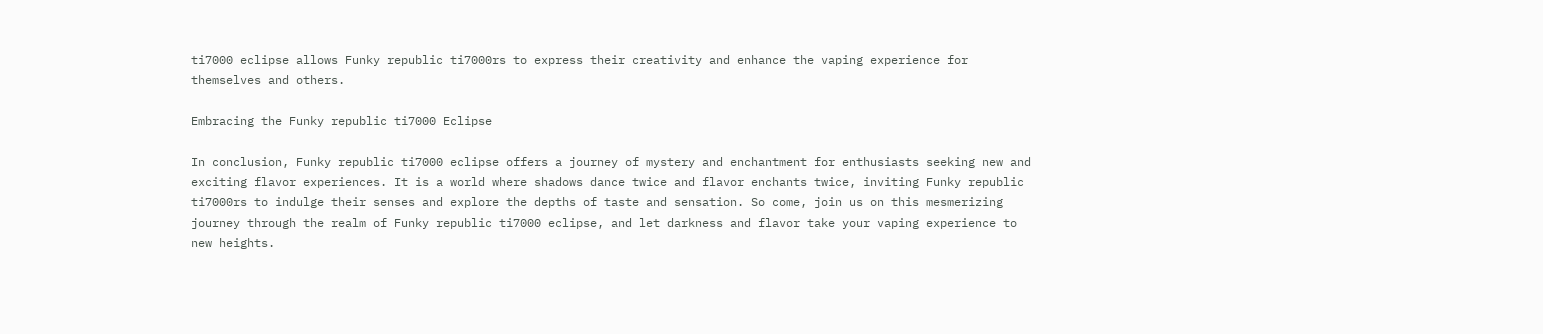ti7000 eclipse allows Funky republic ti7000rs to express their creativity and enhance the vaping experience for themselves and others.

Embracing the Funky republic ti7000 Eclipse

In conclusion, Funky republic ti7000 eclipse offers a journey of mystery and enchantment for enthusiasts seeking new and exciting flavor experiences. It is a world where shadows dance twice and flavor enchants twice, inviting Funky republic ti7000rs to indulge their senses and explore the depths of taste and sensation. So come, join us on this mesmerizing journey through the realm of Funky republic ti7000 eclipse, and let darkness and flavor take your vaping experience to new heights.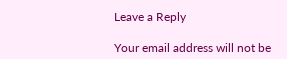Leave a Reply

Your email address will not be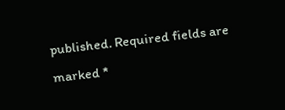published. Required fields are marked *